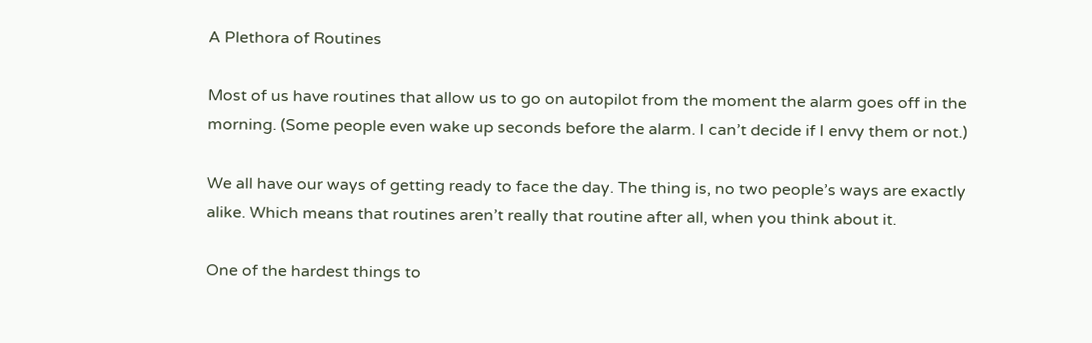A Plethora of Routines

Most of us have routines that allow us to go on autopilot from the moment the alarm goes off in the morning. (Some people even wake up seconds before the alarm. I can’t decide if I envy them or not.)

We all have our ways of getting ready to face the day. The thing is, no two people’s ways are exactly alike. Which means that routines aren’t really that routine after all, when you think about it.

One of the hardest things to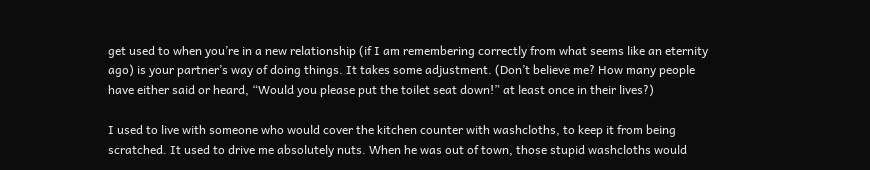get used to when you’re in a new relationship (if I am remembering correctly from what seems like an eternity ago) is your partner’s way of doing things. It takes some adjustment. (Don’t believe me? How many people have either said or heard, “Would you please put the toilet seat down!” at least once in their lives?)

I used to live with someone who would cover the kitchen counter with washcloths, to keep it from being scratched. It used to drive me absolutely nuts. When he was out of town, those stupid washcloths would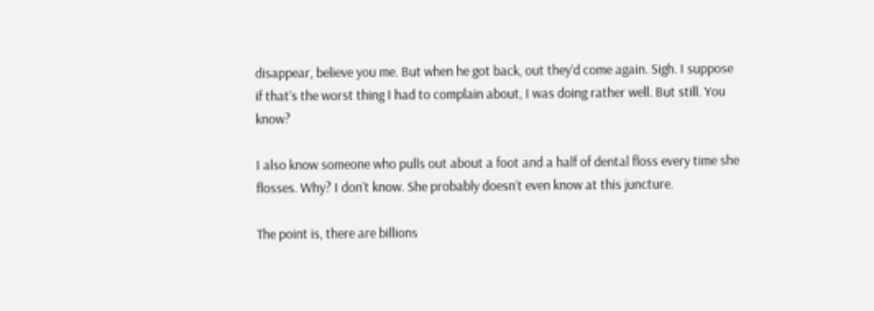disappear, believe you me. But when he got back, out they’d come again. Sigh. I suppose if that’s the worst thing I had to complain about, I was doing rather well. But still. You know?

I also know someone who pulls out about a foot and a half of dental floss every time she flosses. Why? I don’t know. She probably doesn’t even know at this juncture.

The point is, there are billions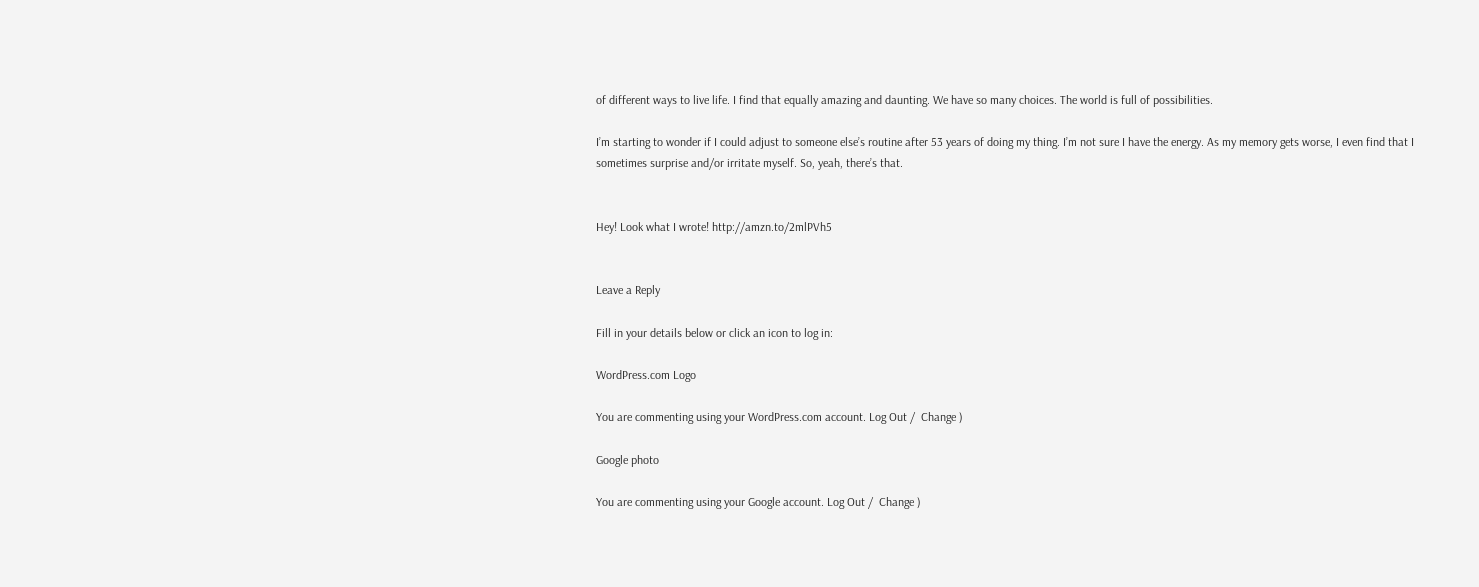of different ways to live life. I find that equally amazing and daunting. We have so many choices. The world is full of possibilities.

I’m starting to wonder if I could adjust to someone else’s routine after 53 years of doing my thing. I’m not sure I have the energy. As my memory gets worse, I even find that I sometimes surprise and/or irritate myself. So, yeah, there’s that.


Hey! Look what I wrote! http://amzn.to/2mlPVh5


Leave a Reply

Fill in your details below or click an icon to log in:

WordPress.com Logo

You are commenting using your WordPress.com account. Log Out /  Change )

Google photo

You are commenting using your Google account. Log Out /  Change )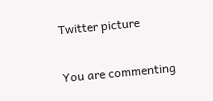Twitter picture

You are commenting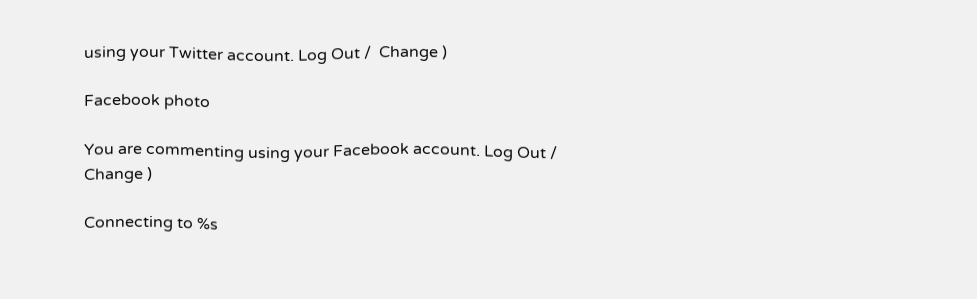using your Twitter account. Log Out /  Change )

Facebook photo

You are commenting using your Facebook account. Log Out /  Change )

Connecting to %s